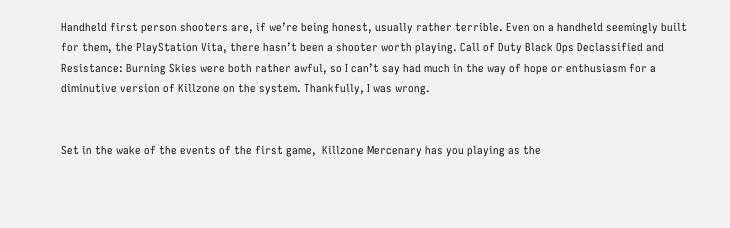Handheld first person shooters are, if we’re being honest, usually rather terrible. Even on a handheld seemingly built for them, the PlayStation Vita, there hasn’t been a shooter worth playing. Call of Duty Black Ops Declassified and Resistance: Burning Skies were both rather awful, so I can’t say had much in the way of hope or enthusiasm for a diminutive version of Killzone on the system. Thankfully, I was wrong.


Set in the wake of the events of the first game,  Killzone Mercenary has you playing as the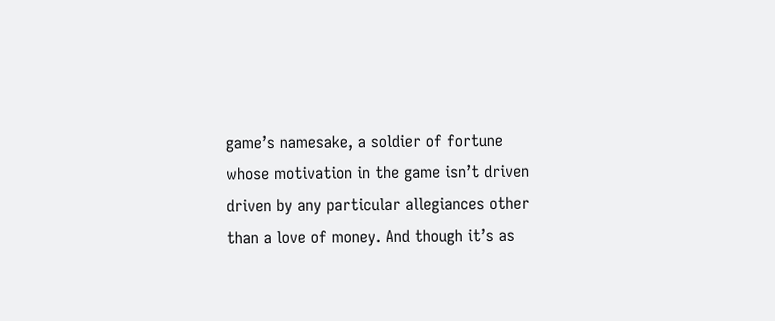game’s namesake, a soldier of fortune whose motivation in the game isn’t driven driven by any particular allegiances other than a love of money. And though it’s as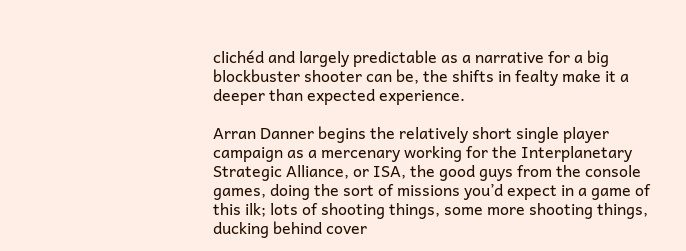clichéd and largely predictable as a narrative for a big blockbuster shooter can be, the shifts in fealty make it a deeper than expected experience.

Arran Danner begins the relatively short single player campaign as a mercenary working for the Interplanetary Strategic Alliance, or ISA, the good guys from the console games, doing the sort of missions you’d expect in a game of this ilk; lots of shooting things, some more shooting things, ducking behind cover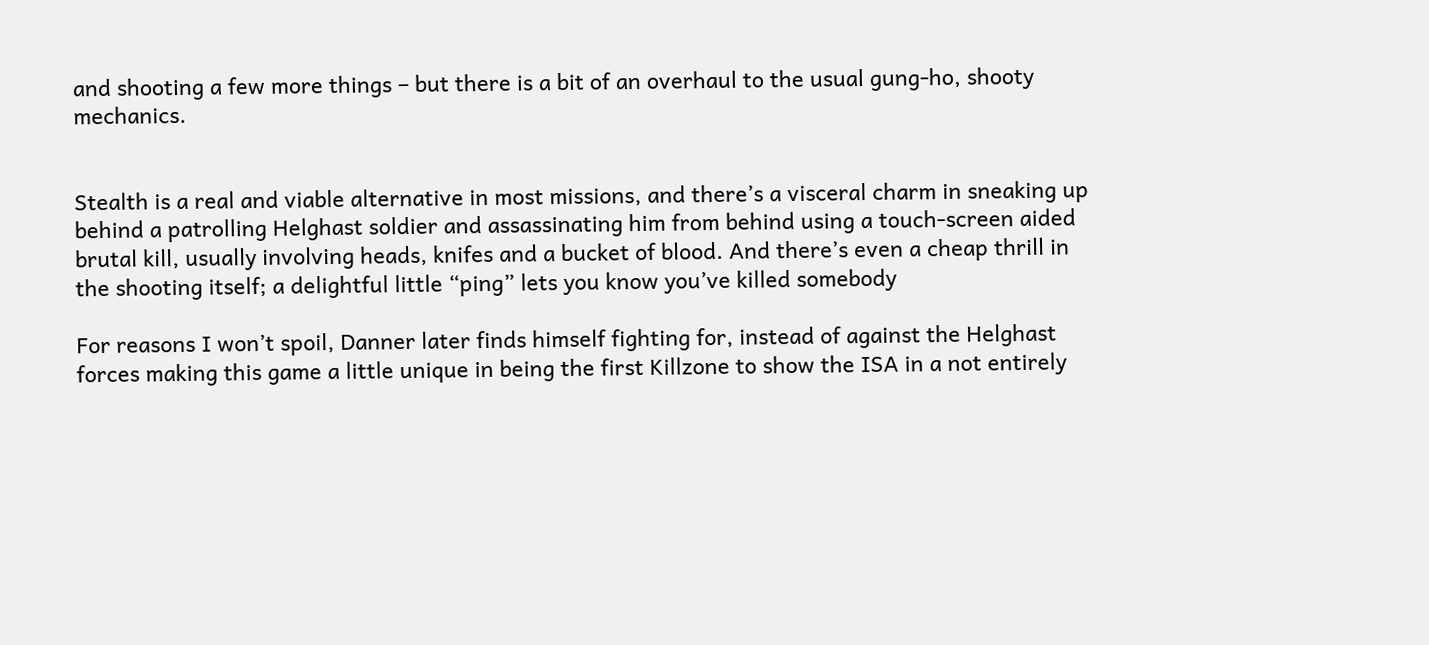and shooting a few more things – but there is a bit of an overhaul to the usual gung-ho, shooty mechanics.


Stealth is a real and viable alternative in most missions, and there’s a visceral charm in sneaking up behind a patrolling Helghast soldier and assassinating him from behind using a touch-screen aided brutal kill, usually involving heads, knifes and a bucket of blood. And there’s even a cheap thrill in the shooting itself; a delightful little “ping” lets you know you’ve killed somebody

For reasons I won’t spoil, Danner later finds himself fighting for, instead of against the Helghast forces making this game a little unique in being the first Killzone to show the ISA in a not entirely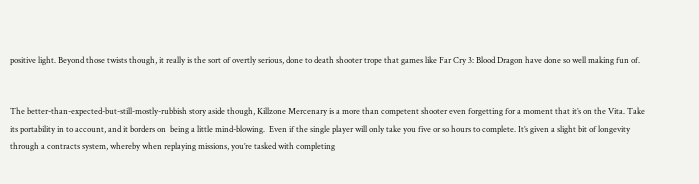positive light. Beyond those twists though, it really is the sort of overtly serious, done to death shooter trope that games like Far Cry 3: Blood Dragon have done so well making fun of.


The better-than-expected-but-still-mostly-rubbish story aside though, Killzone Mercenary is a more than competent shooter even forgetting for a moment that it’s on the Vita. Take its portability in to account, and it borders on  being a little mind-blowing.  Even if the single player will only take you five or so hours to complete. It’s given a slight bit of longevity through a contracts system, whereby when replaying missions, you’re tasked with completing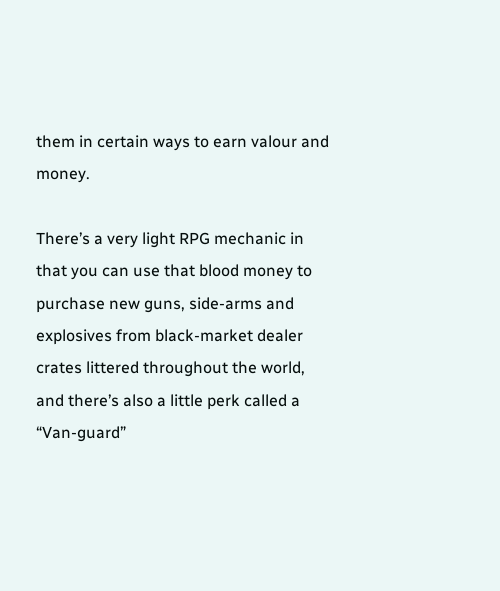them in certain ways to earn valour and money.

There’s a very light RPG mechanic in that you can use that blood money to purchase new guns, side-arms and explosives from black-market dealer crates littered throughout the world, and there’s also a little perk called a “Van-guard”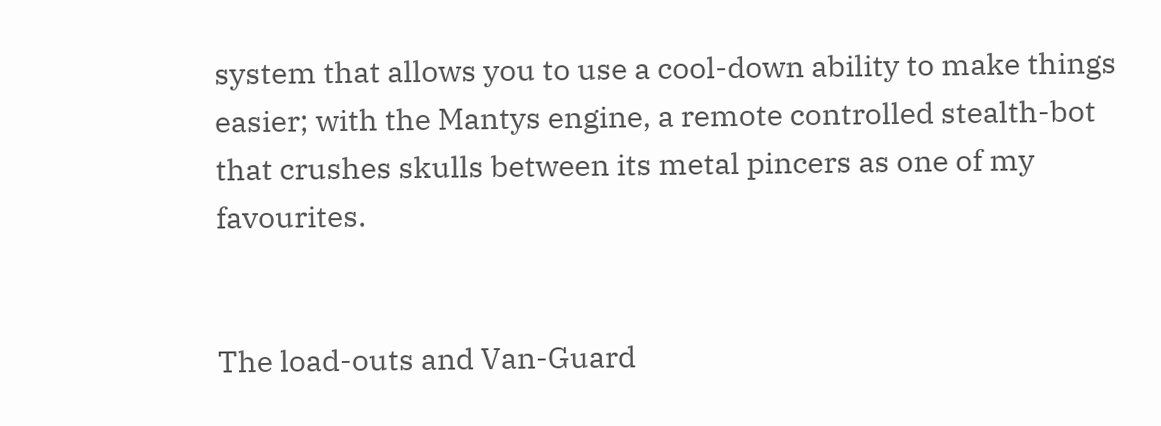system that allows you to use a cool-down ability to make things easier; with the Mantys engine, a remote controlled stealth-bot that crushes skulls between its metal pincers as one of my favourites.


The load-outs and Van-Guard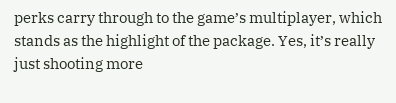perks carry through to the game’s multiplayer, which stands as the highlight of the package. Yes, it’s really just shooting more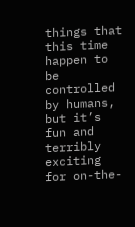things that this time happen to be controlled by humans, but it’s fun and terribly exciting for on-the-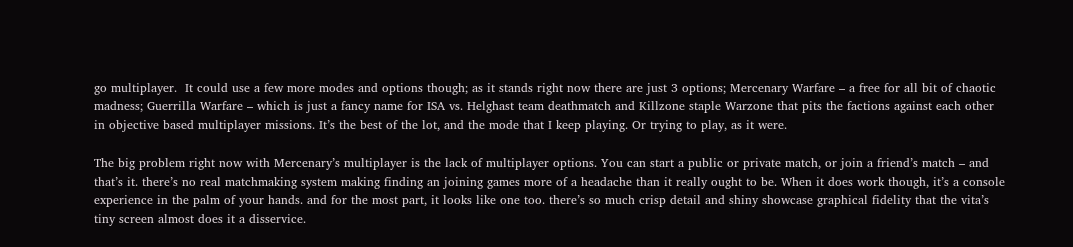go multiplayer.  It could use a few more modes and options though; as it stands right now there are just 3 options; Mercenary Warfare – a free for all bit of chaotic madness; Guerrilla Warfare – which is just a fancy name for ISA vs. Helghast team deathmatch and Killzone staple Warzone that pits the factions against each other in objective based multiplayer missions. It’s the best of the lot, and the mode that I keep playing. Or trying to play, as it were.

The big problem right now with Mercenary’s multiplayer is the lack of multiplayer options. You can start a public or private match, or join a friend’s match – and that’s it. there’s no real matchmaking system making finding an joining games more of a headache than it really ought to be. When it does work though, it’s a console experience in the palm of your hands. and for the most part, it looks like one too. there’s so much crisp detail and shiny showcase graphical fidelity that the vita’s tiny screen almost does it a disservice.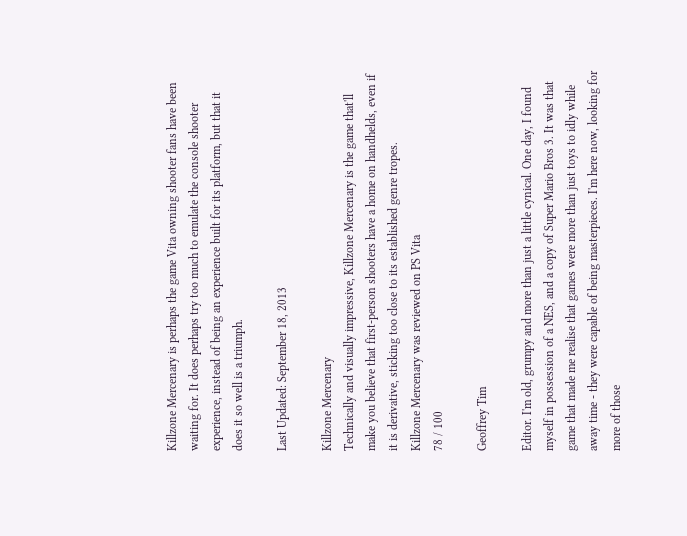Killzone Mercenary is perhaps the game Vita owning shooter fans have been waiting for. It does perhaps try too much to emulate the console shooter experience, instead of being an experience built for its platform, but that it does it so well is a triumph.

Last Updated: September 18, 2013

Killzone Mercenary
Technically and visually impressive, Killzone Mercenary is the game that'll make you believe that first-person shooters have a home on handhelds, even if it is derivative, sticking too close to its established genre tropes.
Killzone Mercenary was reviewed on PS Vita
78 / 100

Geoffrey Tim

Editor. I'm old, grumpy and more than just a little cynical. One day, I found myself in possession of a NES, and a copy of Super Mario Bros 3. It was that game that made me realise that games were more than just toys to idly while away time - they were capable of being masterpieces. I'm here now, looking for more of those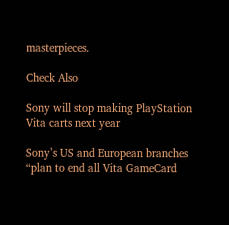masterpieces.

Check Also

Sony will stop making PlayStation Vita carts next year

Sony’s US and European branches “plan to end all Vita GameCard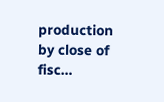production by close of fisc…